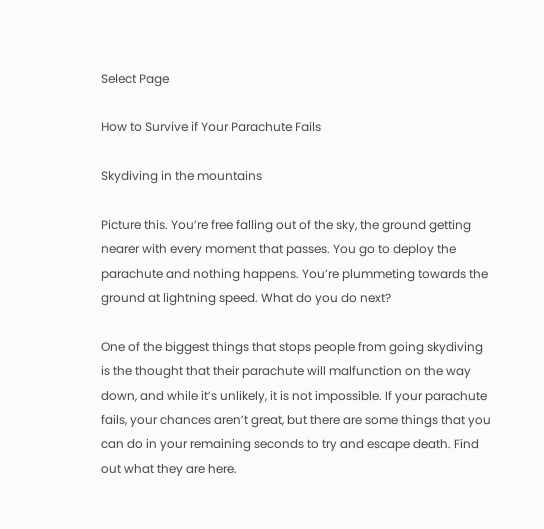Select Page

How to Survive if Your Parachute Fails

Skydiving in the mountains

Picture this. You’re free falling out of the sky, the ground getting nearer with every moment that passes. You go to deploy the parachute and nothing happens. You’re plummeting towards the ground at lightning speed. What do you do next?

One of the biggest things that stops people from going skydiving is the thought that their parachute will malfunction on the way down, and while it’s unlikely, it is not impossible. If your parachute fails, your chances aren’t great, but there are some things that you can do in your remaining seconds to try and escape death. Find out what they are here.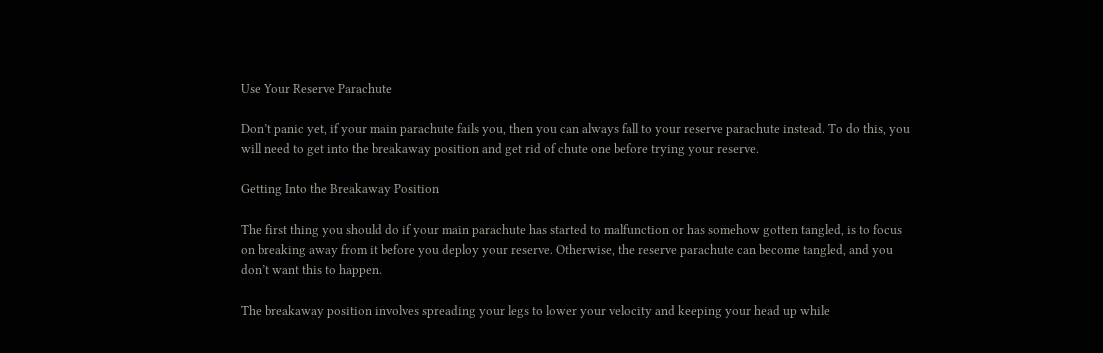Use Your Reserve Parachute

Don’t panic yet, if your main parachute fails you, then you can always fall to your reserve parachute instead. To do this, you will need to get into the breakaway position and get rid of chute one before trying your reserve.

Getting Into the Breakaway Position

The first thing you should do if your main parachute has started to malfunction or has somehow gotten tangled, is to focus on breaking away from it before you deploy your reserve. Otherwise, the reserve parachute can become tangled, and you don’t want this to happen.

The breakaway position involves spreading your legs to lower your velocity and keeping your head up while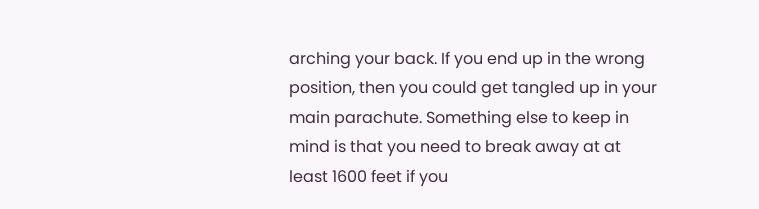arching your back. If you end up in the wrong position, then you could get tangled up in your main parachute. Something else to keep in mind is that you need to break away at at least 1600 feet if you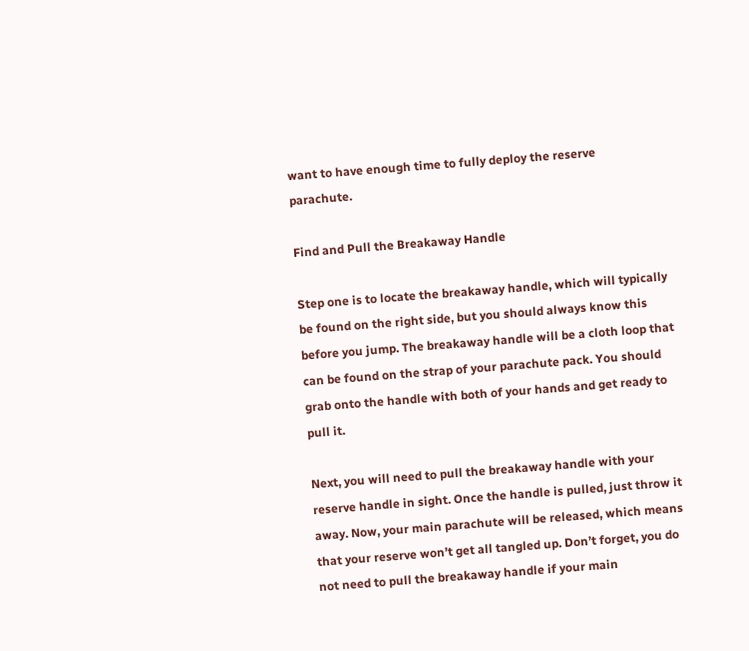want to have enough time to fully deploy the reserve parachute.

Find and Pull the Breakaway Handle

Step one is to locate the breakaway handle, which will typically be found on the right side, but you should always know this before you jump. The breakaway handle will be a cloth loop that can be found on the strap of your parachute pack. You should grab onto the handle with both of your hands and get ready to pull it.

Next, you will need to pull the breakaway handle with your reserve handle in sight. Once the handle is pulled, just throw it away. Now, your main parachute will be released, which means that your reserve won’t get all tangled up. Don’t forget, you do not need to pull the breakaway handle if your main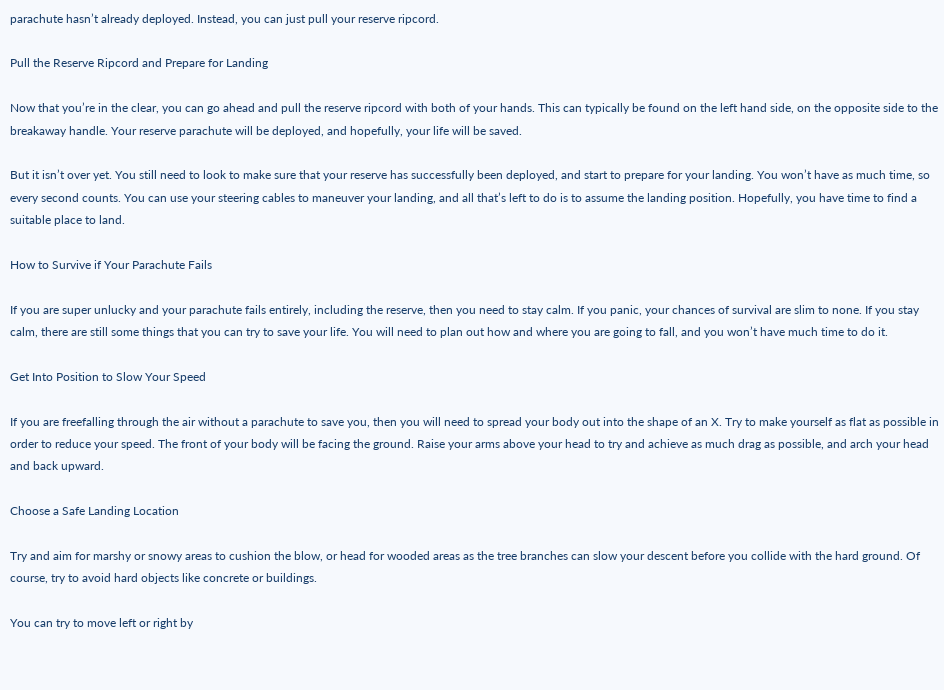parachute hasn’t already deployed. Instead, you can just pull your reserve ripcord.

Pull the Reserve Ripcord and Prepare for Landing

Now that you’re in the clear, you can go ahead and pull the reserve ripcord with both of your hands. This can typically be found on the left hand side, on the opposite side to the breakaway handle. Your reserve parachute will be deployed, and hopefully, your life will be saved.

But it isn’t over yet. You still need to look to make sure that your reserve has successfully been deployed, and start to prepare for your landing. You won’t have as much time, so every second counts. You can use your steering cables to maneuver your landing, and all that’s left to do is to assume the landing position. Hopefully, you have time to find a suitable place to land.

How to Survive if Your Parachute Fails

If you are super unlucky and your parachute fails entirely, including the reserve, then you need to stay calm. If you panic, your chances of survival are slim to none. If you stay calm, there are still some things that you can try to save your life. You will need to plan out how and where you are going to fall, and you won’t have much time to do it.

Get Into Position to Slow Your Speed

If you are freefalling through the air without a parachute to save you, then you will need to spread your body out into the shape of an X. Try to make yourself as flat as possible in order to reduce your speed. The front of your body will be facing the ground. Raise your arms above your head to try and achieve as much drag as possible, and arch your head and back upward.

Choose a Safe Landing Location

Try and aim for marshy or snowy areas to cushion the blow, or head for wooded areas as the tree branches can slow your descent before you collide with the hard ground. Of course, try to avoid hard objects like concrete or buildings.

You can try to move left or right by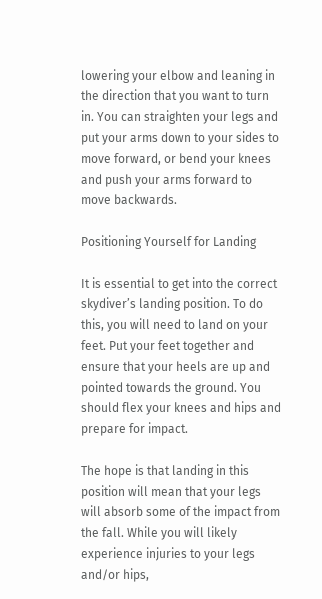lowering your elbow and leaning in the direction that you want to turn in. You can straighten your legs and put your arms down to your sides to move forward, or bend your knees and push your arms forward to move backwards.

Positioning Yourself for Landing

It is essential to get into the correct skydiver’s landing position. To do this, you will need to land on your feet. Put your feet together and ensure that your heels are up and pointed towards the ground. You should flex your knees and hips and prepare for impact.

The hope is that landing in this position will mean that your legs will absorb some of the impact from the fall. While you will likely experience injuries to your legs and/or hips,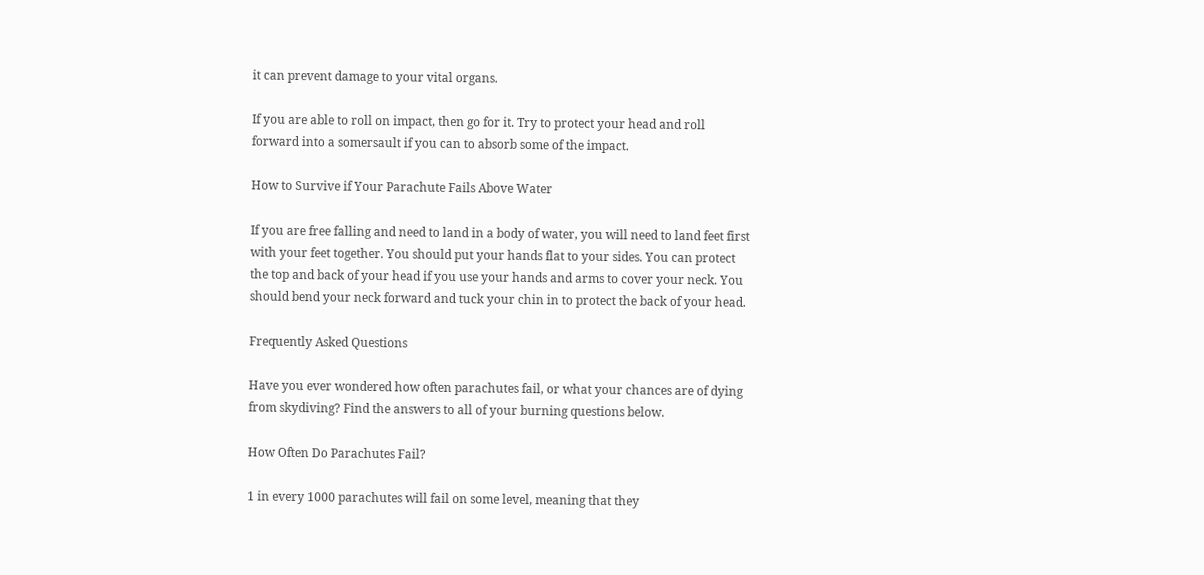it can prevent damage to your vital organs.

If you are able to roll on impact, then go for it. Try to protect your head and roll forward into a somersault if you can to absorb some of the impact.

How to Survive if Your Parachute Fails Above Water

If you are free falling and need to land in a body of water, you will need to land feet first with your feet together. You should put your hands flat to your sides. You can protect the top and back of your head if you use your hands and arms to cover your neck. You should bend your neck forward and tuck your chin in to protect the back of your head.

Frequently Asked Questions

Have you ever wondered how often parachutes fail, or what your chances are of dying from skydiving? Find the answers to all of your burning questions below.

How Often Do Parachutes Fail?

1 in every 1000 parachutes will fail on some level, meaning that they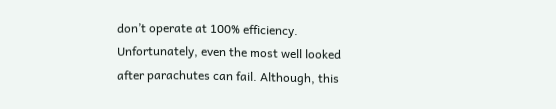don’t operate at 100% efficiency. Unfortunately, even the most well looked after parachutes can fail. Although, this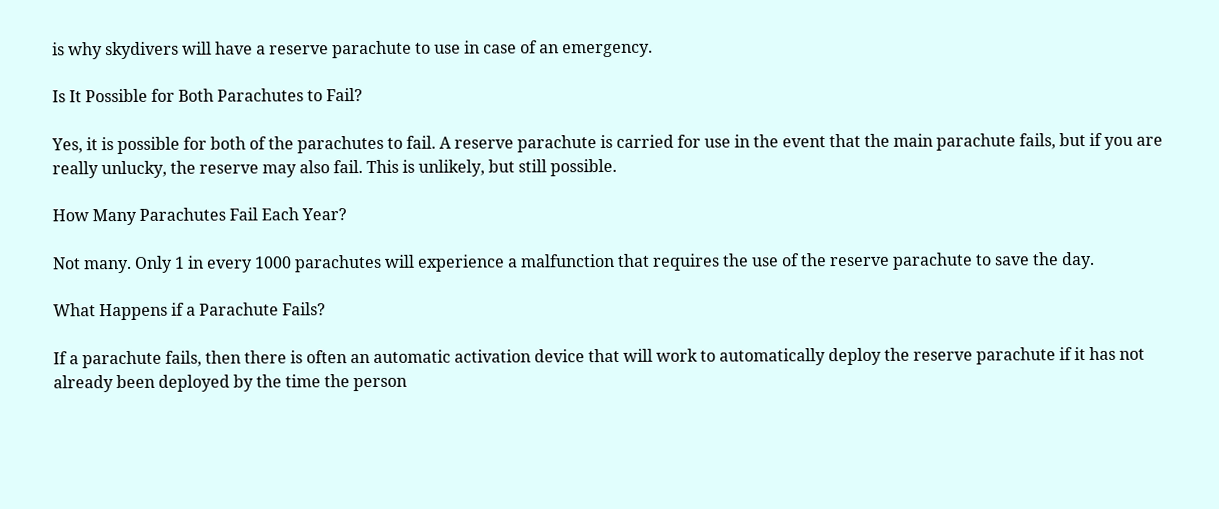is why skydivers will have a reserve parachute to use in case of an emergency.

Is It Possible for Both Parachutes to Fail?

Yes, it is possible for both of the parachutes to fail. A reserve parachute is carried for use in the event that the main parachute fails, but if you are really unlucky, the reserve may also fail. This is unlikely, but still possible.

How Many Parachutes Fail Each Year?

Not many. Only 1 in every 1000 parachutes will experience a malfunction that requires the use of the reserve parachute to save the day.

What Happens if a Parachute Fails?

If a parachute fails, then there is often an automatic activation device that will work to automatically deploy the reserve parachute if it has not already been deployed by the time the person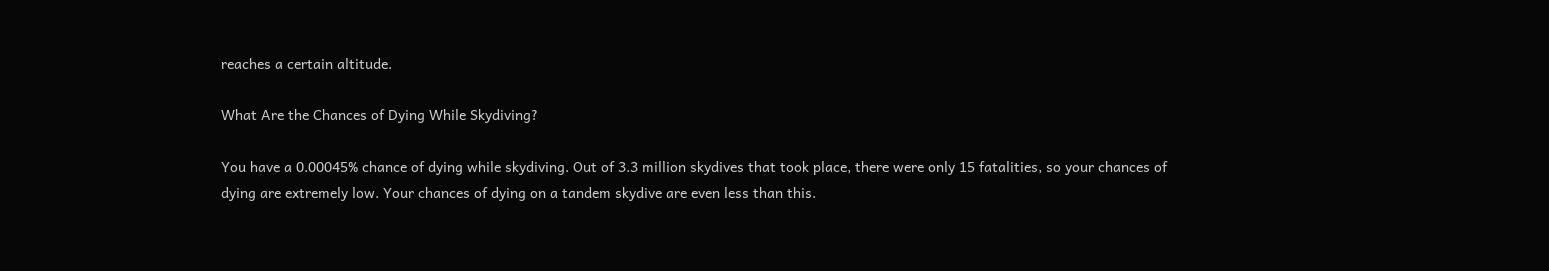reaches a certain altitude.

What Are the Chances of Dying While Skydiving?

You have a 0.00045% chance of dying while skydiving. Out of 3.3 million skydives that took place, there were only 15 fatalities, so your chances of dying are extremely low. Your chances of dying on a tandem skydive are even less than this.